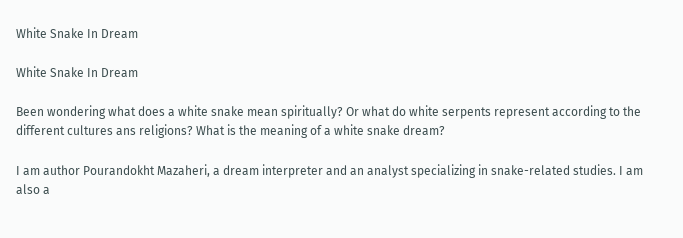White Snake In Dream

White Snake In Dream

Been wondering what does a white snake mean spiritually? Or what do white serpents represent according to the different cultures ans religions? What is the meaning of a white snake dream?

I am author Pourandokht Mazaheri, a dream interpreter and an analyst specializing in snake-related studies. I am also a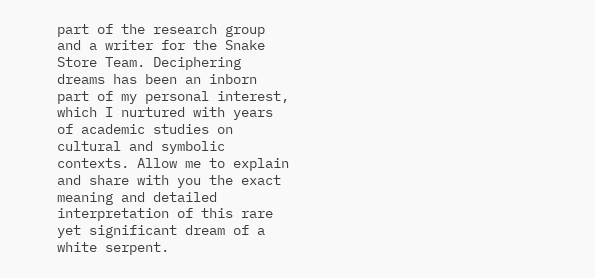part of the research group and a writer for the Snake Store Team. Deciphering dreams has been an inborn part of my personal interest, which I nurtured with years of academic studies on cultural and symbolic contexts. Allow me to explain and share with you the exact meaning and detailed interpretation of this rare yet significant dream of a white serpent.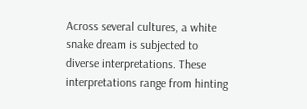Across several cultures, a white snake dream is subjected to diverse interpretations. These interpretations range from hinting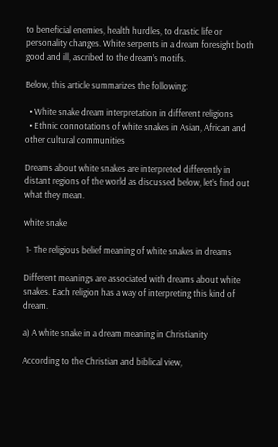to beneficial enemies, health hurdles, to drastic life or personality changes. White serpents in a dream foresight both good and ill, ascribed to the dream’s motifs.

Below, this article summarizes the following:

  • White snake dream interpretation in different religions
  • Ethnic connotations of white snakes in Asian, African and other cultural communities

Dreams about white snakes are interpreted differently in distant regions of the world as discussed below, let’s find out what they mean.

white snake

 1- The religious belief meaning of white snakes in dreams

Different meanings are associated with dreams about white snakes. Each religion has a way of interpreting this kind of dream.

a) A white snake in a dream meaning in Christianity

According to the Christian and biblical view,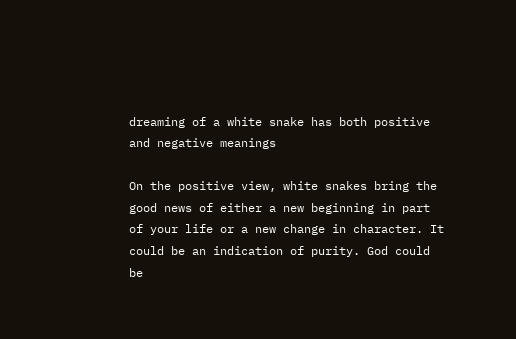dreaming of a white snake has both positive and negative meanings

On the positive view, white snakes bring the good news of either a new beginning in part of your life or a new change in character. It could be an indication of purity. God could be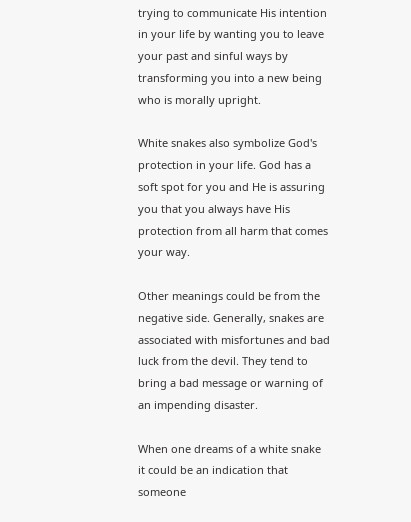trying to communicate His intention in your life by wanting you to leave your past and sinful ways by transforming you into a new being who is morally upright.

White snakes also symbolize God's protection in your life. God has a soft spot for you and He is assuring you that you always have His protection from all harm that comes your way.

Other meanings could be from the negative side. Generally, snakes are associated with misfortunes and bad luck from the devil. They tend to bring a bad message or warning of an impending disaster.

When one dreams of a white snake it could be an indication that someone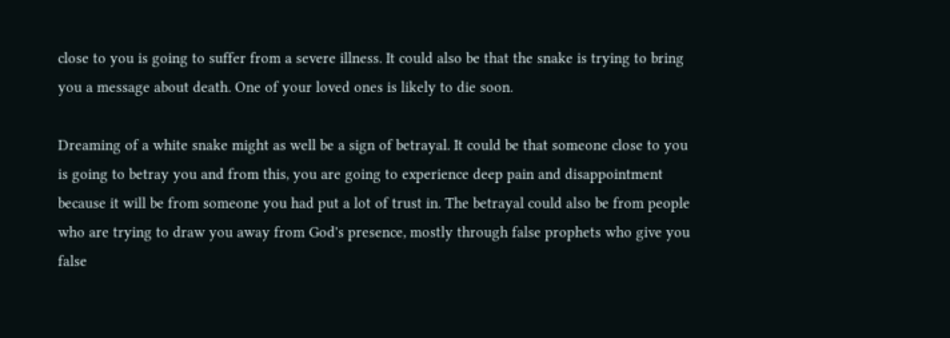close to you is going to suffer from a severe illness. It could also be that the snake is trying to bring you a message about death. One of your loved ones is likely to die soon.

Dreaming of a white snake might as well be a sign of betrayal. It could be that someone close to you is going to betray you and from this, you are going to experience deep pain and disappointment because it will be from someone you had put a lot of trust in. The betrayal could also be from people who are trying to draw you away from God's presence, mostly through false prophets who give you false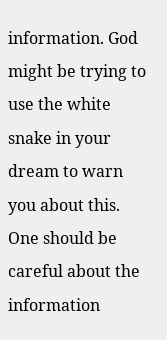information. God might be trying to use the white snake in your dream to warn you about this. One should be careful about the information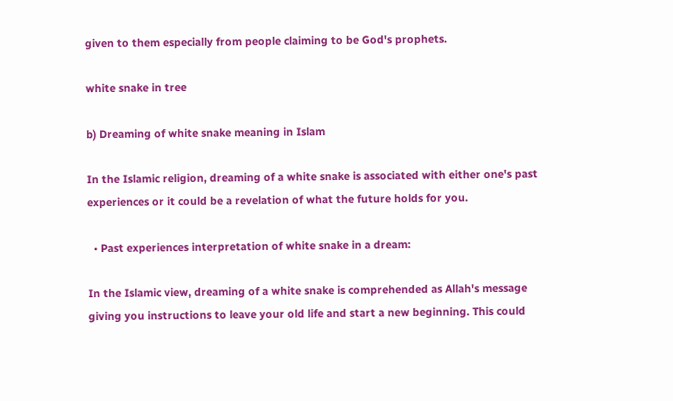given to them especially from people claiming to be God's prophets.

white snake in tree

b) Dreaming of white snake meaning in Islam

In the Islamic religion, dreaming of a white snake is associated with either one's past experiences or it could be a revelation of what the future holds for you.

  • Past experiences interpretation of white snake in a dream:

In the Islamic view, dreaming of a white snake is comprehended as Allah's message giving you instructions to leave your old life and start a new beginning. This could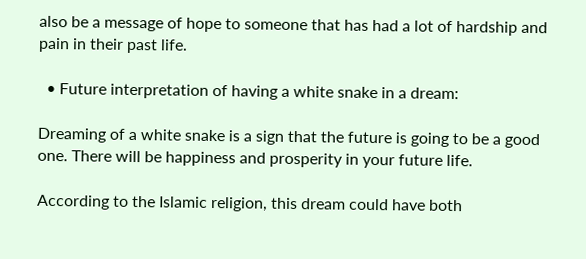also be a message of hope to someone that has had a lot of hardship and pain in their past life.

  • Future interpretation of having a white snake in a dream:

Dreaming of a white snake is a sign that the future is going to be a good one. There will be happiness and prosperity in your future life.

According to the Islamic religion, this dream could have both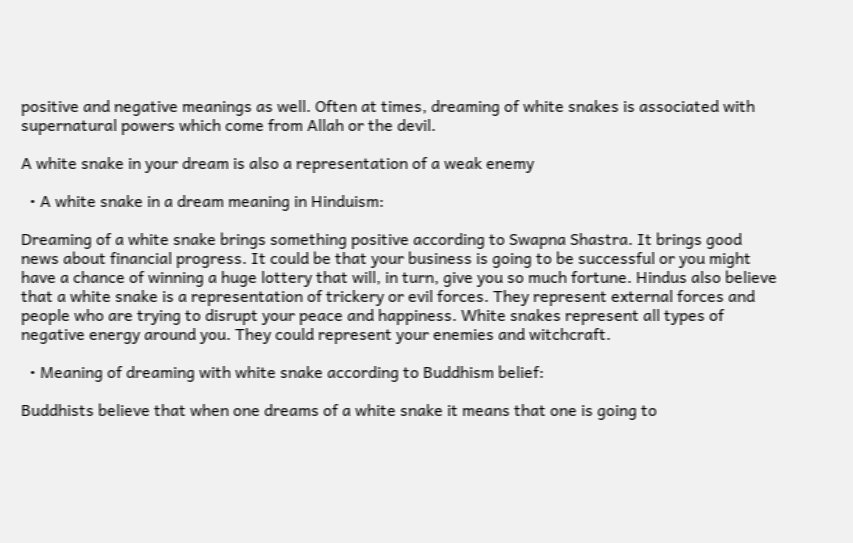positive and negative meanings as well. Often at times, dreaming of white snakes is associated with supernatural powers which come from Allah or the devil.

A white snake in your dream is also a representation of a weak enemy

  • A white snake in a dream meaning in Hinduism:

Dreaming of a white snake brings something positive according to Swapna Shastra. It brings good news about financial progress. It could be that your business is going to be successful or you might have a chance of winning a huge lottery that will, in turn, give you so much fortune. Hindus also believe that a white snake is a representation of trickery or evil forces. They represent external forces and people who are trying to disrupt your peace and happiness. White snakes represent all types of negative energy around you. They could represent your enemies and witchcraft.

  • Meaning of dreaming with white snake according to Buddhism belief:

Buddhists believe that when one dreams of a white snake it means that one is going to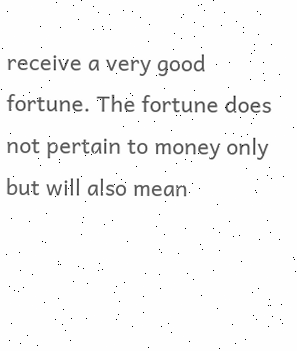receive a very good fortune. The fortune does not pertain to money only but will also mean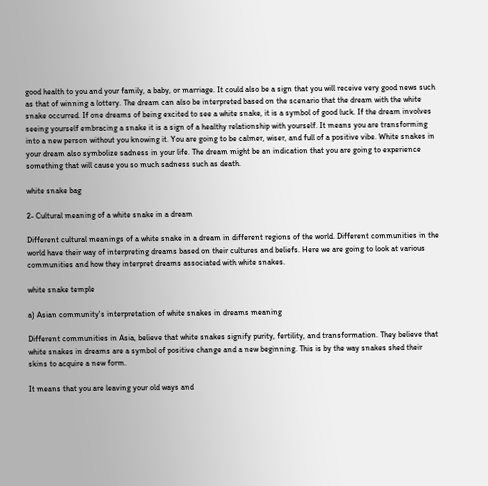good health to you and your family, a baby, or marriage. It could also be a sign that you will receive very good news such as that of winning a lottery. The dream can also be interpreted based on the scenario that the dream with the white snake occurred. If one dreams of being excited to see a white snake, it is a symbol of good luck. If the dream involves seeing yourself embracing a snake it is a sign of a healthy relationship with yourself. It means you are transforming into a new person without you knowing it. You are going to be calmer, wiser, and full of a positive vibe. White snakes in your dream also symbolize sadness in your life. The dream might be an indication that you are going to experience something that will cause you so much sadness such as death.

white snake bag

2- Cultural meaning of a white snake in a dream

Different cultural meanings of a white snake in a dream in different regions of the world. Different communities in the world have their way of interpreting dreams based on their cultures and beliefs. Here we are going to look at various communities and how they interpret dreams associated with white snakes.

white snake temple

a) Asian community's interpretation of white snakes in dreams meaning

Different communities in Asia, believe that white snakes signify purity, fertility, and transformation. They believe that white snakes in dreams are a symbol of positive change and a new beginning. This is by the way snakes shed their skins to acquire a new form.

It means that you are leaving your old ways and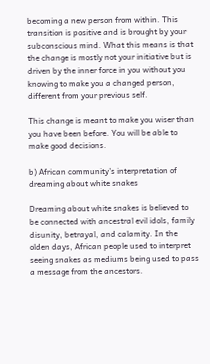becoming a new person from within. This transition is positive and is brought by your subconscious mind. What this means is that the change is mostly not your initiative but is driven by the inner force in you without you knowing to make you a changed person, different from your previous self.

This change is meant to make you wiser than you have been before. You will be able to make good decisions.

b) African community's interpretation of dreaming about white snakes

Dreaming about white snakes is believed to be connected with ancestral evil idols, family disunity, betrayal, and calamity. In the olden days, African people used to interpret seeing snakes as mediums being used to pass a message from the ancestors.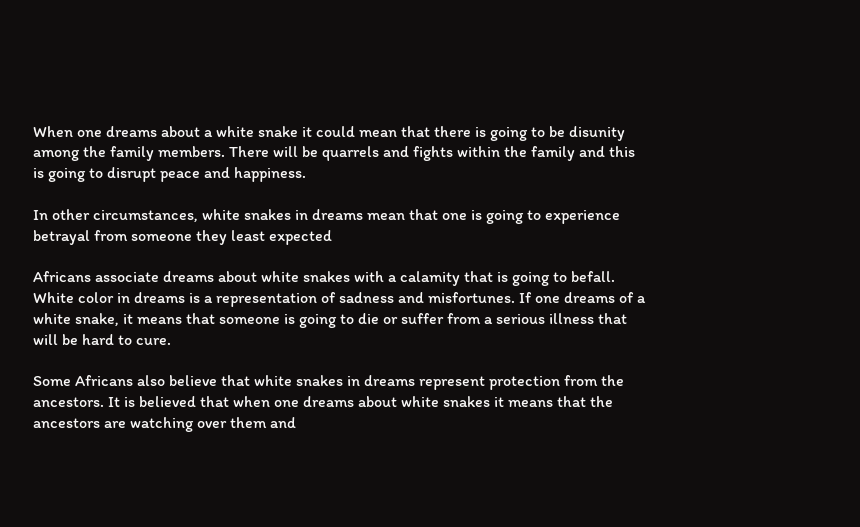When one dreams about a white snake it could mean that there is going to be disunity among the family members. There will be quarrels and fights within the family and this is going to disrupt peace and happiness.

In other circumstances, white snakes in dreams mean that one is going to experience betrayal from someone they least expected

Africans associate dreams about white snakes with a calamity that is going to befall. White color in dreams is a representation of sadness and misfortunes. If one dreams of a white snake, it means that someone is going to die or suffer from a serious illness that will be hard to cure.

Some Africans also believe that white snakes in dreams represent protection from the ancestors. It is believed that when one dreams about white snakes it means that the ancestors are watching over them and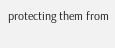protecting them from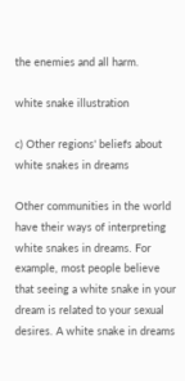the enemies and all harm.

white snake illustration

c) Other regions' beliefs about white snakes in dreams

Other communities in the world have their ways of interpreting white snakes in dreams. For example, most people believe that seeing a white snake in your dream is related to your sexual desires. A white snake in dreams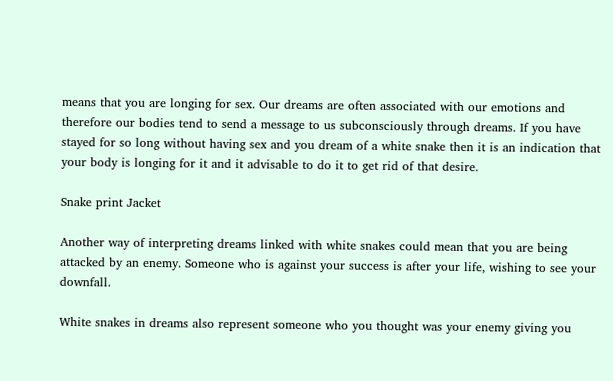means that you are longing for sex. Our dreams are often associated with our emotions and therefore our bodies tend to send a message to us subconsciously through dreams. If you have stayed for so long without having sex and you dream of a white snake then it is an indication that your body is longing for it and it advisable to do it to get rid of that desire.

Snake print Jacket

Another way of interpreting dreams linked with white snakes could mean that you are being attacked by an enemy. Someone who is against your success is after your life, wishing to see your downfall.

White snakes in dreams also represent someone who you thought was your enemy giving you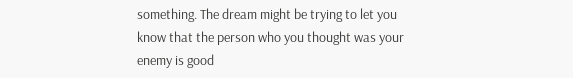something. The dream might be trying to let you know that the person who you thought was your enemy is good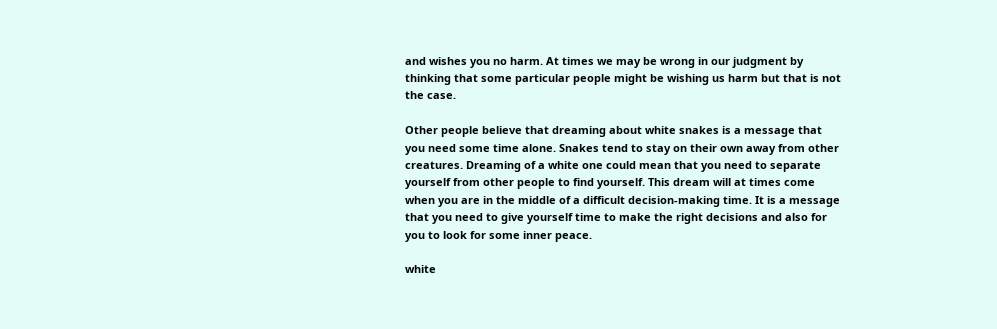and wishes you no harm. At times we may be wrong in our judgment by thinking that some particular people might be wishing us harm but that is not the case.

Other people believe that dreaming about white snakes is a message that you need some time alone. Snakes tend to stay on their own away from other creatures. Dreaming of a white one could mean that you need to separate yourself from other people to find yourself. This dream will at times come when you are in the middle of a difficult decision-making time. It is a message that you need to give yourself time to make the right decisions and also for you to look for some inner peace.

white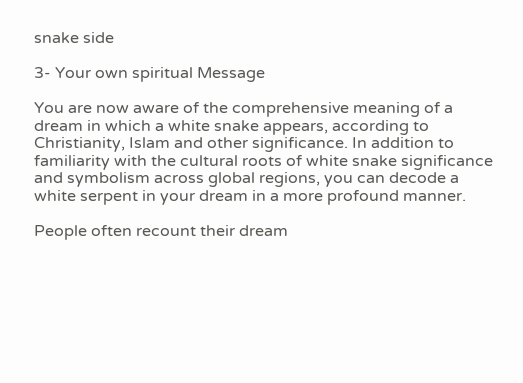snake side

3- Your own spiritual Message

You are now aware of the comprehensive meaning of a dream in which a white snake appears, according to Christianity, Islam and other significance. In addition to familiarity with the cultural roots of white snake significance and symbolism across global regions, you can decode a white serpent in your dream in a more profound manner.

People often recount their dream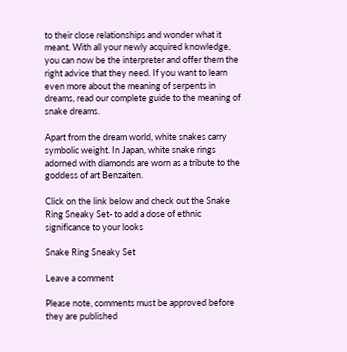to their close relationships and wonder what it meant. With all your newly acquired knowledge, you can now be the interpreter and offer them the right advice that they need. If you want to learn even more about the meaning of serpents in dreams, read our complete guide to the meaning of snake dreams.

Apart from the dream world, white snakes carry symbolic weight. In Japan, white snake rings adorned with diamonds are worn as a tribute to the goddess of art Benzaiten.

Click on the link below and check out the Snake Ring Sneaky Set- to add a dose of ethnic significance to your looks

Snake Ring Sneaky Set

Leave a comment

Please note, comments must be approved before they are published